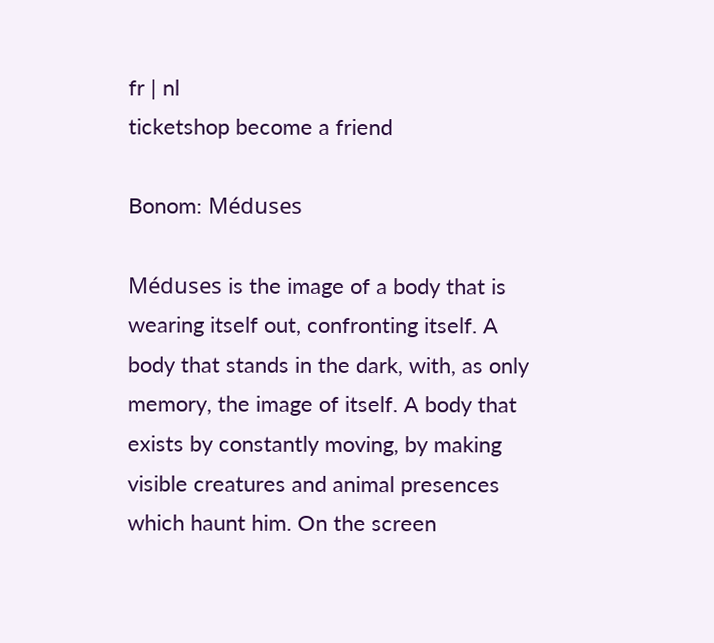fr | nl
ticketshop become a friend

Bonom: Méduses

Méduses is the image of a body that is wearing itself out, confronting itself. A body that stands in the dark, with, as only memory, the image of itself. A body that exists by constantly moving, by making visible creatures and animal presences which haunt him. On the screen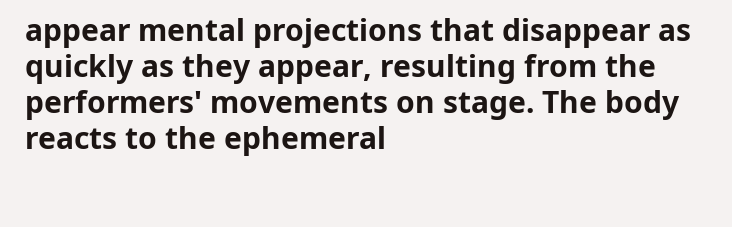appear mental projections that disappear as quickly as they appear, resulting from the performers' movements on stage. The body reacts to the ephemeral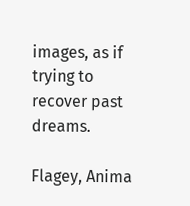images, as if trying to recover past dreams.

Flagey, Anima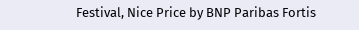Festival, Nice Price by BNP Paribas Fortis